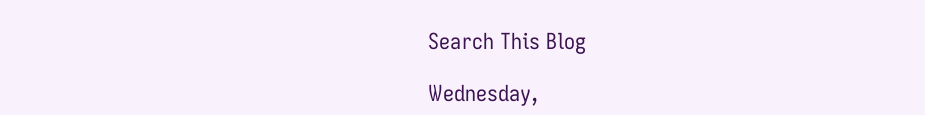Search This Blog

Wednesday,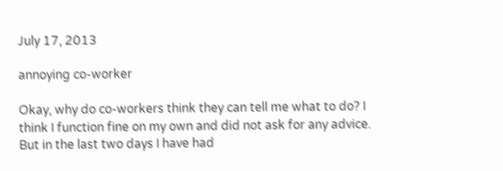July 17, 2013

annoying co-worker

Okay, why do co-workers think they can tell me what to do? I think I function fine on my own and did not ask for any advice. But in the last two days I have had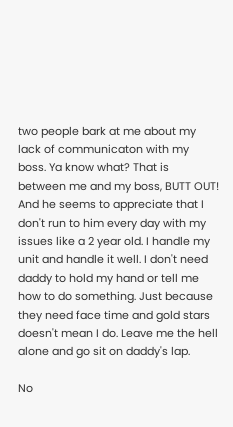two people bark at me about my lack of communicaton with my boss. Ya know what? That is between me and my boss, BUTT OUT! And he seems to appreciate that I don't run to him every day with my issues like a 2 year old. I handle my unit and handle it well. I don't need daddy to hold my hand or tell me how to do something. Just because they need face time and gold stars doesn't mean I do. Leave me the hell alone and go sit on daddy's lap.

No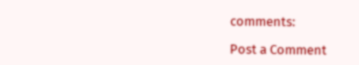comments:

Post a Comment